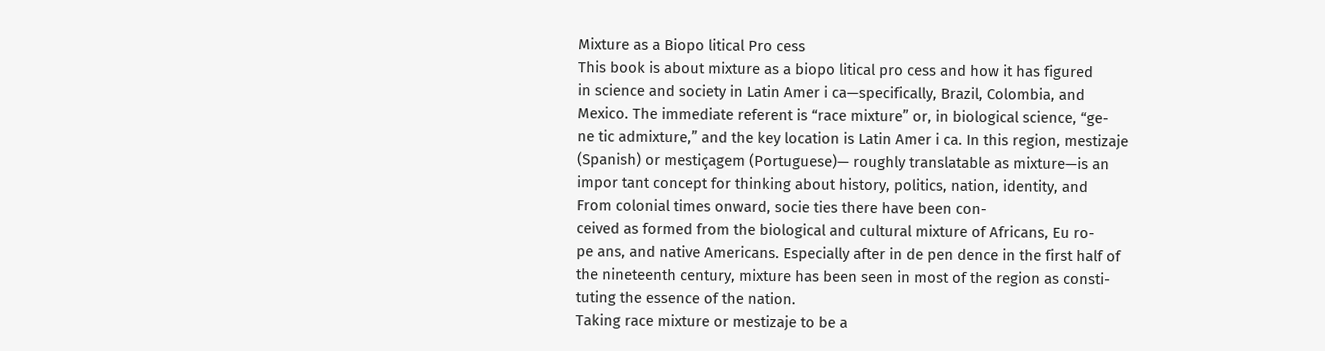Mixture as a Biopo litical Pro cess
This book is about mixture as a biopo litical pro cess and how it has figured
in science and society in Latin Amer i ca—specifically, Brazil, Colombia, and
Mexico. The immediate referent is “race mixture” or, in biological science, “ge-
ne tic admixture,” and the key location is Latin Amer i ca. In this region, mestizaje
(Spanish) or mestiçagem (Portuguese)— roughly translatable as mixture—is an
impor tant concept for thinking about history, politics, nation, identity, and
From colonial times onward, socie ties there have been con-
ceived as formed from the biological and cultural mixture of Africans, Eu ro-
pe ans, and native Americans. Especially after in de pen dence in the first half of
the nineteenth century, mixture has been seen in most of the region as consti-
tuting the essence of the nation.
Taking race mixture or mestizaje to be a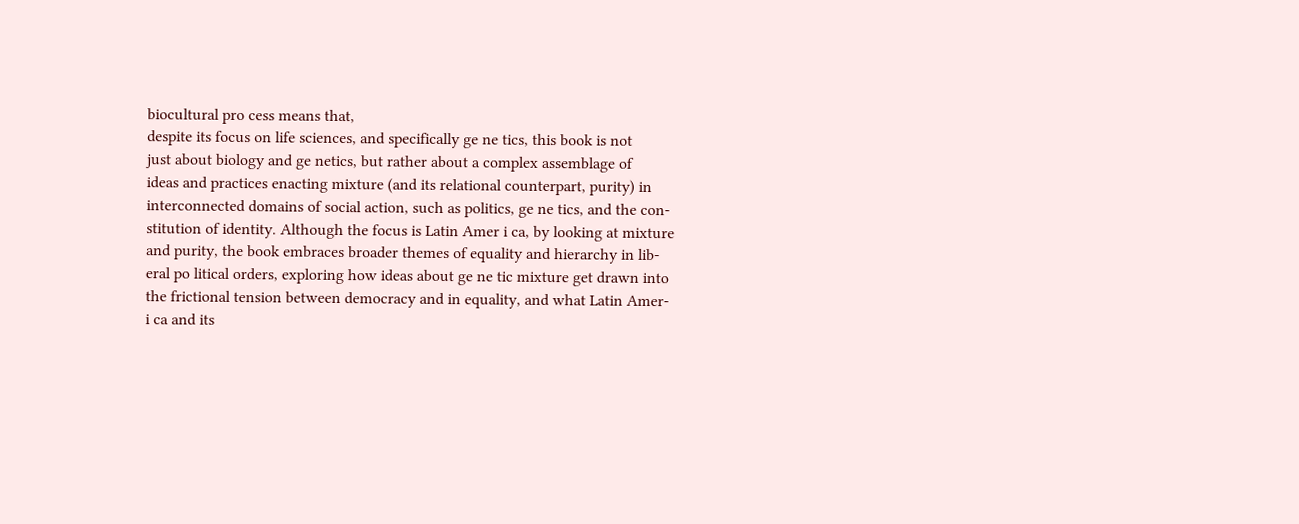biocultural pro cess means that,
despite its focus on life sciences, and specifically ge ne tics, this book is not
just about biology and ge netics, but rather about a complex assemblage of
ideas and practices enacting mixture (and its relational counterpart, purity) in
interconnected domains of social action, such as politics, ge ne tics, and the con-
stitution of identity. Although the focus is Latin Amer i ca, by looking at mixture
and purity, the book embraces broader themes of equality and hierarchy in lib-
eral po litical orders, exploring how ideas about ge ne tic mixture get drawn into
the frictional tension between democracy and in equality, and what Latin Amer-
i ca and its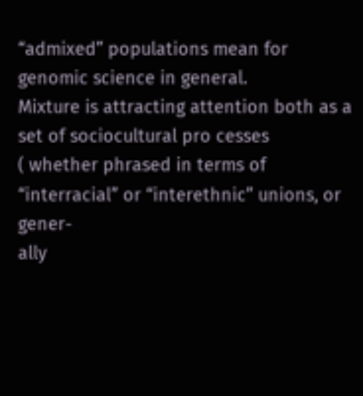“admixed” populations mean for genomic science in general.
Mixture is attracting attention both as a set of sociocultural pro cesses
( whether phrased in terms of “interracial” or “interethnic” unions, or gener-
ally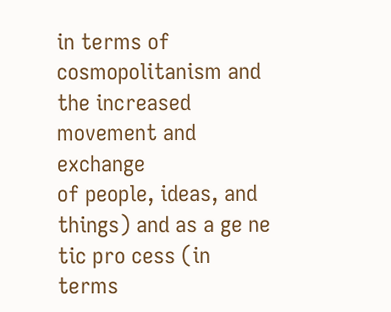in terms of cosmopolitanism and the increased movement and exchange
of people, ideas, and things) and as a ge ne tic pro cess (in terms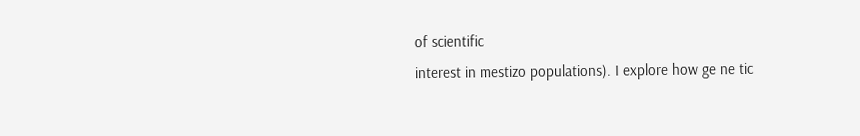of scientific
interest in mestizo populations). I explore how ge ne tic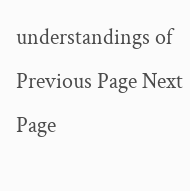understandings of
Previous Page Next Page